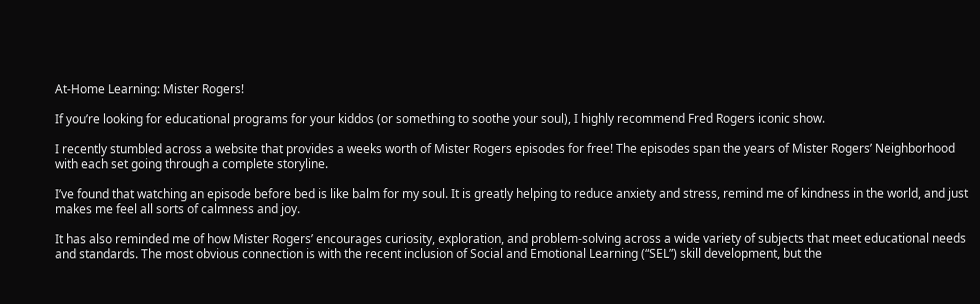At-Home Learning: Mister Rogers!

If you’re looking for educational programs for your kiddos (or something to soothe your soul), I highly recommend Fred Rogers iconic show.

I recently stumbled across a website that provides a weeks worth of Mister Rogers episodes for free! The episodes span the years of Mister Rogers’ Neighborhood with each set going through a complete storyline.

I’ve found that watching an episode before bed is like balm for my soul. It is greatly helping to reduce anxiety and stress, remind me of kindness in the world, and just makes me feel all sorts of calmness and joy.

It has also reminded me of how Mister Rogers’ encourages curiosity, exploration, and problem-solving across a wide variety of subjects that meet educational needs and standards. The most obvious connection is with the recent inclusion of Social and Emotional Learning (“SEL”) skill development, but the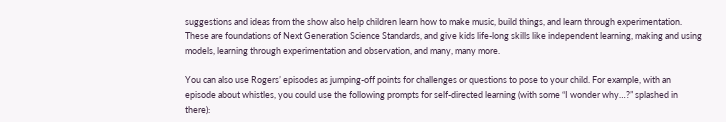suggestions and ideas from the show also help children learn how to make music, build things, and learn through experimentation. These are foundations of Next Generation Science Standards, and give kids life-long skills like independent learning, making and using models, learning through experimentation and observation, and many, many more.

You can also use Rogers’ episodes as jumping-off points for challenges or questions to pose to your child. For example, with an episode about whistles, you could use the following prompts for self-directed learning (with some “I wonder why…?” splashed in there):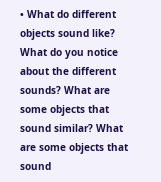• What do different objects sound like? What do you notice about the different sounds? What are some objects that sound similar? What are some objects that sound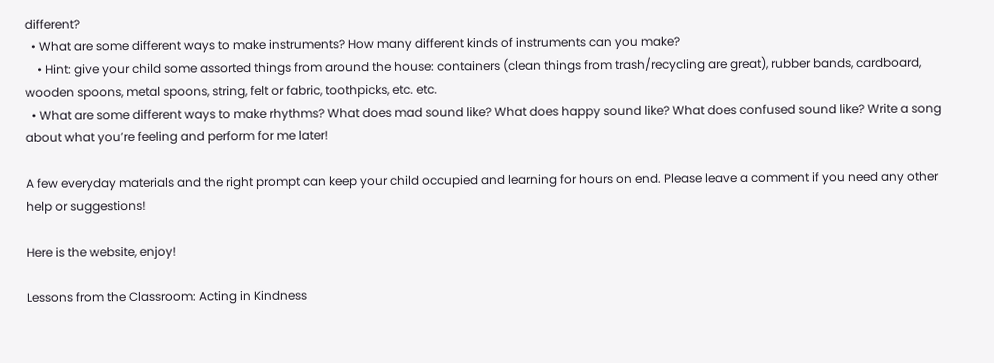different?
  • What are some different ways to make instruments? How many different kinds of instruments can you make?
    • Hint: give your child some assorted things from around the house: containers (clean things from trash/recycling are great), rubber bands, cardboard, wooden spoons, metal spoons, string, felt or fabric, toothpicks, etc. etc.
  • What are some different ways to make rhythms? What does mad sound like? What does happy sound like? What does confused sound like? Write a song about what you’re feeling and perform for me later!

A few everyday materials and the right prompt can keep your child occupied and learning for hours on end. Please leave a comment if you need any other help or suggestions!

Here is the website, enjoy!

Lessons from the Classroom: Acting in Kindness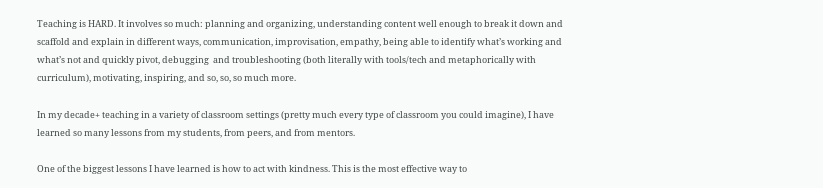Teaching is HARD. It involves so much: planning and organizing, understanding content well enough to break it down and scaffold and explain in different ways, communication, improvisation, empathy, being able to identify what’s working and what’s not and quickly pivot, debugging  and troubleshooting (both literally with tools/tech and metaphorically with curriculum), motivating, inspiring, and so, so, so much more.

In my decade+ teaching in a variety of classroom settings (pretty much every type of classroom you could imagine), I have learned so many lessons from my students, from peers, and from mentors.

One of the biggest lessons I have learned is how to act with kindness. This is the most effective way to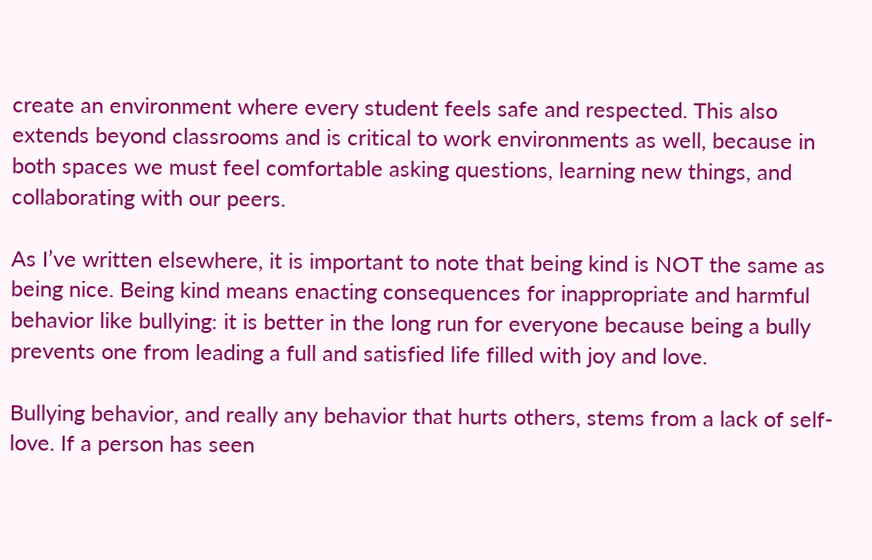create an environment where every student feels safe and respected. This also extends beyond classrooms and is critical to work environments as well, because in both spaces we must feel comfortable asking questions, learning new things, and collaborating with our peers.

As I’ve written elsewhere, it is important to note that being kind is NOT the same as being nice. Being kind means enacting consequences for inappropriate and harmful behavior like bullying: it is better in the long run for everyone because being a bully prevents one from leading a full and satisfied life filled with joy and love.

Bullying behavior, and really any behavior that hurts others, stems from a lack of self-love. If a person has seen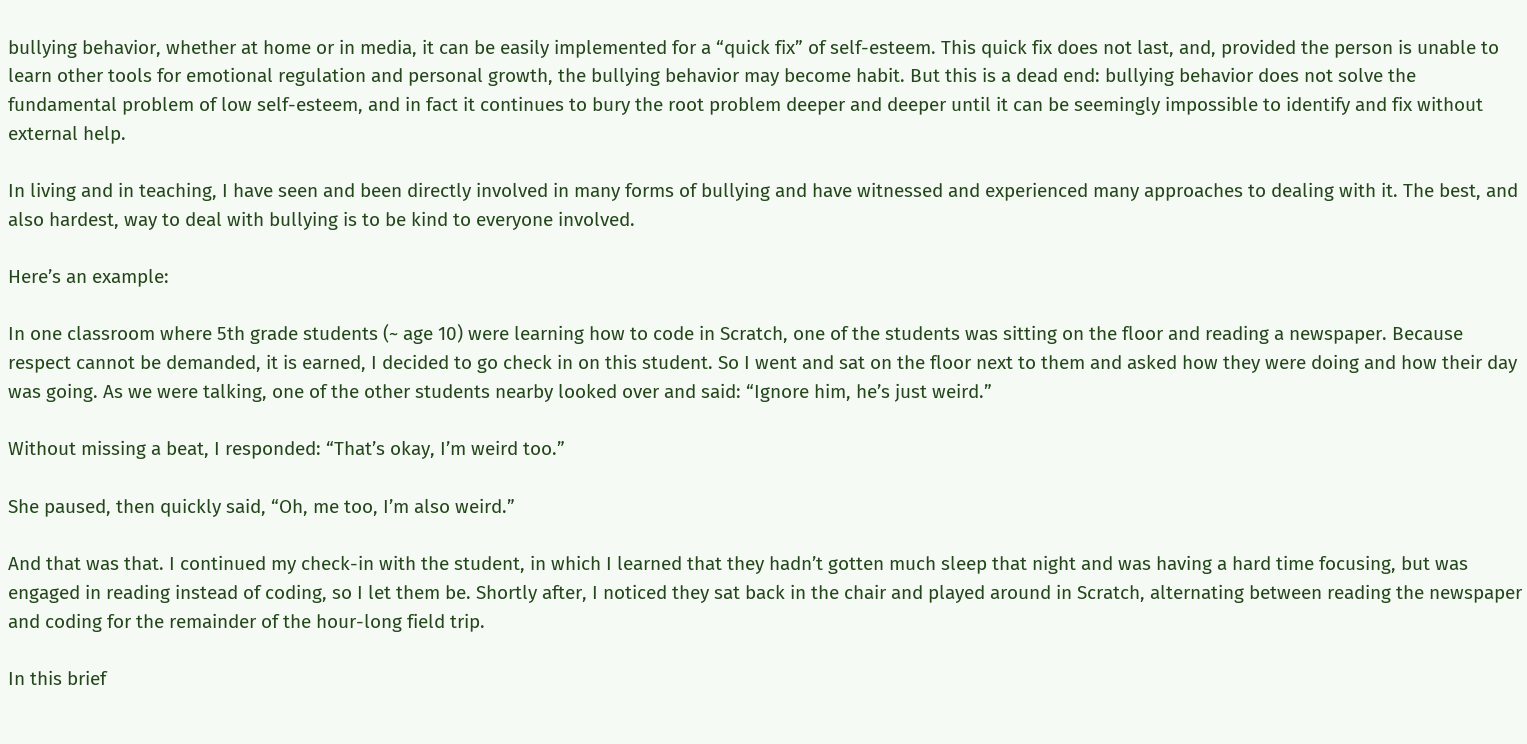bullying behavior, whether at home or in media, it can be easily implemented for a “quick fix” of self-esteem. This quick fix does not last, and, provided the person is unable to learn other tools for emotional regulation and personal growth, the bullying behavior may become habit. But this is a dead end: bullying behavior does not solve the fundamental problem of low self-esteem, and in fact it continues to bury the root problem deeper and deeper until it can be seemingly impossible to identify and fix without external help.

In living and in teaching, I have seen and been directly involved in many forms of bullying and have witnessed and experienced many approaches to dealing with it. The best, and also hardest, way to deal with bullying is to be kind to everyone involved.

Here’s an example:

In one classroom where 5th grade students (~ age 10) were learning how to code in Scratch, one of the students was sitting on the floor and reading a newspaper. Because respect cannot be demanded, it is earned, I decided to go check in on this student. So I went and sat on the floor next to them and asked how they were doing and how their day was going. As we were talking, one of the other students nearby looked over and said: “Ignore him, he’s just weird.”

Without missing a beat, I responded: “That’s okay, I’m weird too.”

She paused, then quickly said, “Oh, me too, I’m also weird.”

And that was that. I continued my check-in with the student, in which I learned that they hadn’t gotten much sleep that night and was having a hard time focusing, but was engaged in reading instead of coding, so I let them be. Shortly after, I noticed they sat back in the chair and played around in Scratch, alternating between reading the newspaper and coding for the remainder of the hour-long field trip.

In this brief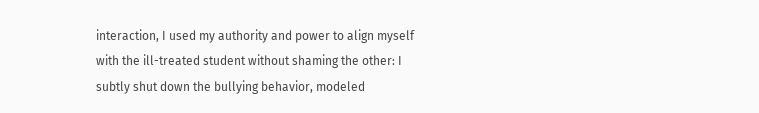interaction, I used my authority and power to align myself with the ill-treated student without shaming the other: I subtly shut down the bullying behavior, modeled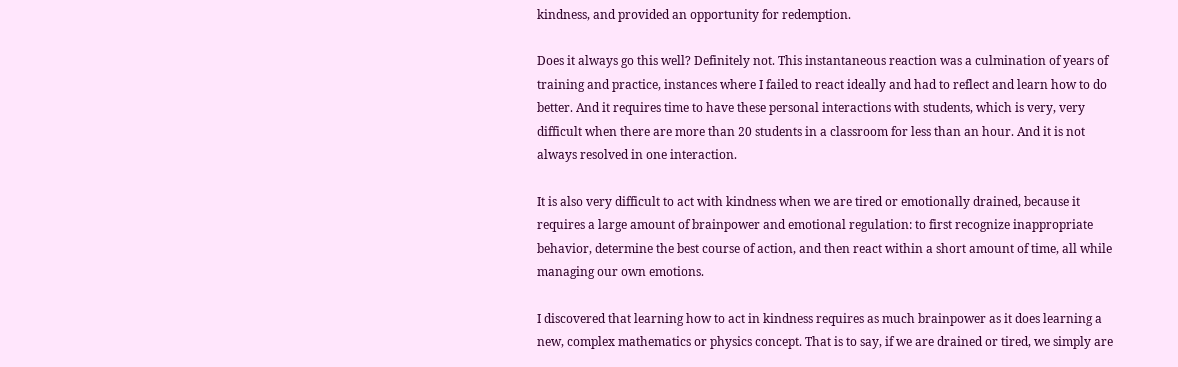kindness, and provided an opportunity for redemption.

Does it always go this well? Definitely not. This instantaneous reaction was a culmination of years of training and practice, instances where I failed to react ideally and had to reflect and learn how to do better. And it requires time to have these personal interactions with students, which is very, very difficult when there are more than 20 students in a classroom for less than an hour. And it is not always resolved in one interaction.

It is also very difficult to act with kindness when we are tired or emotionally drained, because it requires a large amount of brainpower and emotional regulation: to first recognize inappropriate behavior, determine the best course of action, and then react within a short amount of time, all while managing our own emotions.

I discovered that learning how to act in kindness requires as much brainpower as it does learning a new, complex mathematics or physics concept. That is to say, if we are drained or tired, we simply are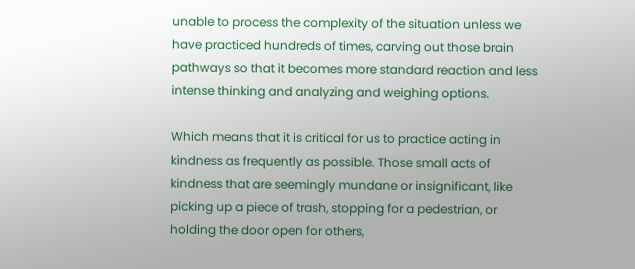unable to process the complexity of the situation unless we have practiced hundreds of times, carving out those brain pathways so that it becomes more standard reaction and less intense thinking and analyzing and weighing options.

Which means that it is critical for us to practice acting in kindness as frequently as possible. Those small acts of kindness that are seemingly mundane or insignificant, like picking up a piece of trash, stopping for a pedestrian, or holding the door open for others,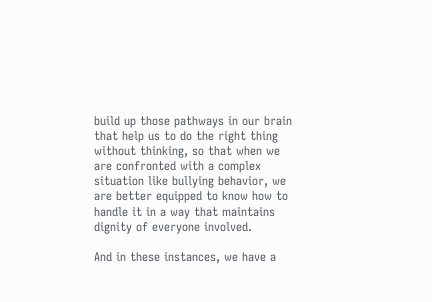build up those pathways in our brain that help us to do the right thing without thinking, so that when we are confronted with a complex situation like bullying behavior, we are better equipped to know how to handle it in a way that maintains dignity of everyone involved.

And in these instances, we have a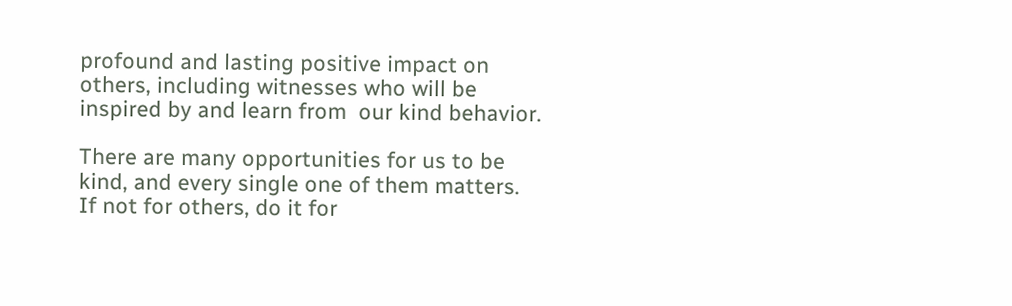profound and lasting positive impact on others, including witnesses who will be inspired by and learn from  our kind behavior.

There are many opportunities for us to be kind, and every single one of them matters. If not for others, do it for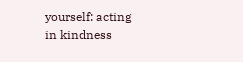yourself: acting in kindness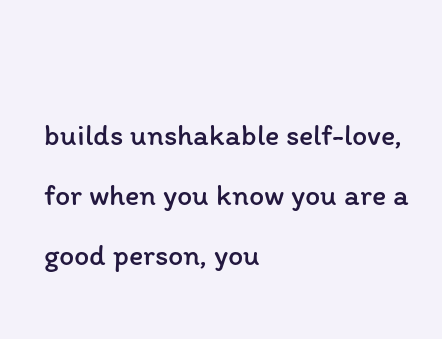builds unshakable self-love, for when you know you are a good person, you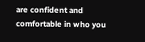are confident and comfortable in who you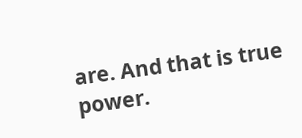are. And that is true power.